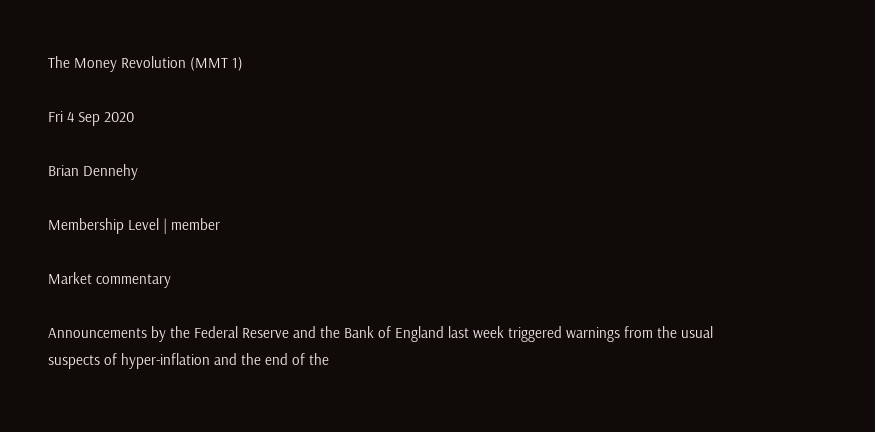The Money Revolution (MMT 1)

Fri 4 Sep 2020

Brian Dennehy

Membership Level | member

Market commentary

Announcements by the Federal Reserve and the Bank of England last week triggered warnings from the usual suspects of hyper-inflation and the end of the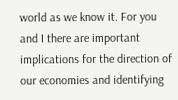world as we know it. For you and I there are important implications for the direction of our economies and identifying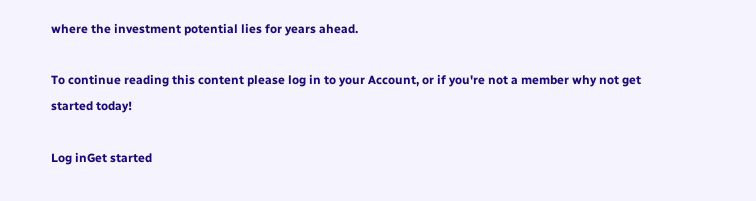where the investment potential lies for years ahead.

To continue reading this content please log in to your Account, or if you're not a member why not get started today!

Log inGet started